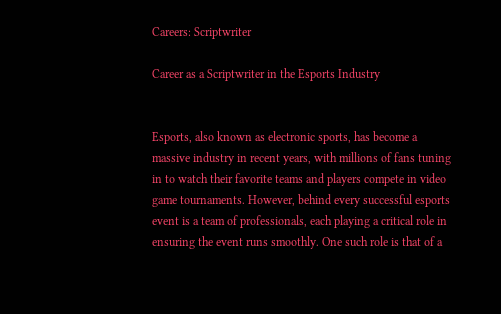Careers: Scriptwriter

Career as a Scriptwriter in the Esports Industry


Esports, also known as electronic sports, has become a massive industry in recent years, with millions of fans tuning in to watch their favorite teams and players compete in video game tournaments. However, behind every successful esports event is a team of professionals, each playing a critical role in ensuring the event runs smoothly. One such role is that of a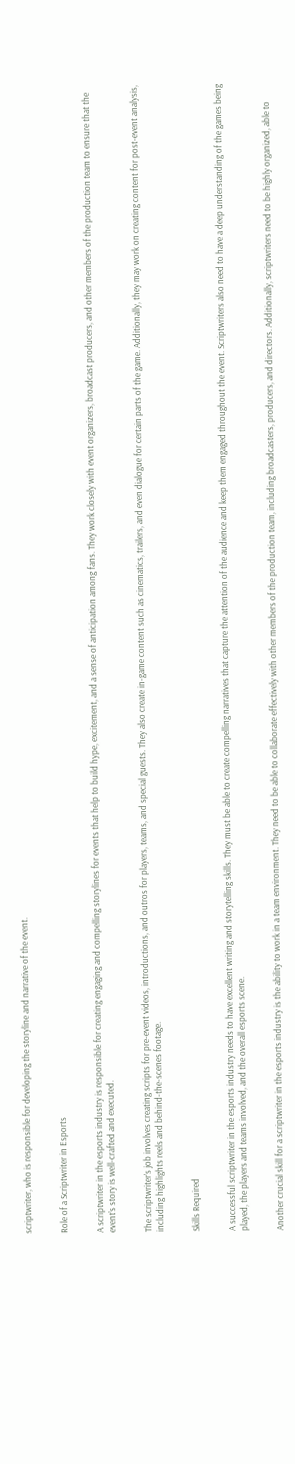scriptwriter, who is responsible for developing the storyline and narrative of the event.


Role of a Scriptwriter in Esports


A scriptwriter in the esports industry is responsible for creating engaging and compelling storylines for events that help to build hype, excitement, and a sense of anticipation among fans. They work closely with event organizers, broadcast producers, and other members of the production team to ensure that the event’s story is well-crafted and executed.


The scriptwriter’s job involves creating scripts for pre-event videos, introductions, and outros for players, teams, and special guests. They also create in-game content such as cinematics, trailers, and even dialogue for certain parts of the game. Additionally, they may work on creating content for post-event analysis, including highlights reels and behind-the-scenes footage.


Skills Required


A successful scriptwriter in the esports industry needs to have excellent writing and storytelling skills. They must be able to create compelling narratives that capture the attention of the audience and keep them engaged throughout the event. Scriptwriters also need to have a deep understanding of the games being played, the players and teams involved, and the overall esports scene.


Another crucial skill for a scriptwriter in the esports industry is the ability to work in a team environment. They need to be able to collaborate effectively with other members of the production team, including broadcasters, producers, and directors. Additionally, scriptwriters need to be highly organized, able to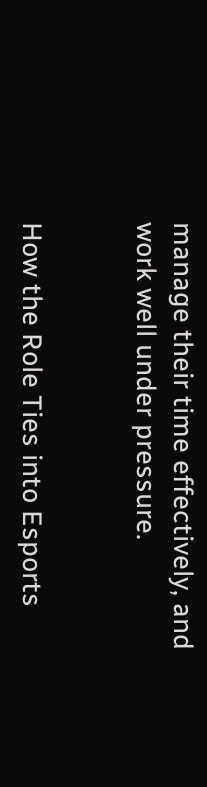manage their time effectively, and work well under pressure.


How the Role Ties into Esports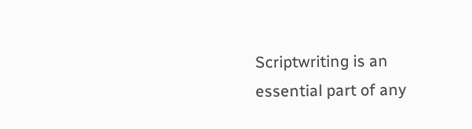Scriptwriting is an essential part of any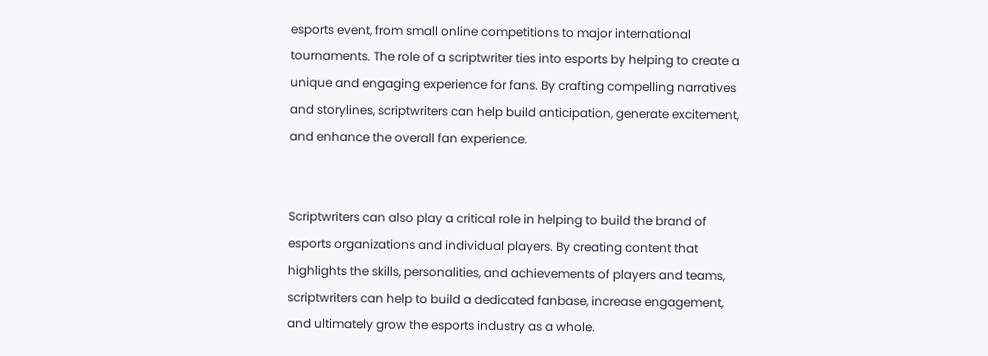esports event, from small online competitions to major international tournaments. The role of a scriptwriter ties into esports by helping to create a unique and engaging experience for fans. By crafting compelling narratives and storylines, scriptwriters can help build anticipation, generate excitement, and enhance the overall fan experience.


Scriptwriters can also play a critical role in helping to build the brand of esports organizations and individual players. By creating content that highlights the skills, personalities, and achievements of players and teams, scriptwriters can help to build a dedicated fanbase, increase engagement, and ultimately grow the esports industry as a whole.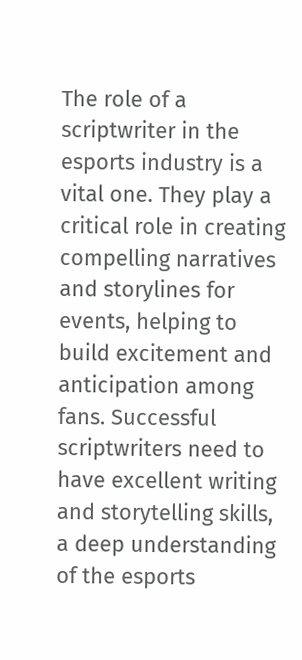The role of a scriptwriter in the esports industry is a vital one. They play a critical role in creating compelling narratives and storylines for events, helping to build excitement and anticipation among fans. Successful scriptwriters need to have excellent writing and storytelling skills, a deep understanding of the esports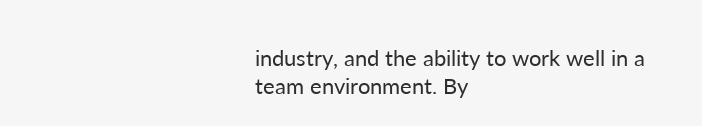industry, and the ability to work well in a team environment. By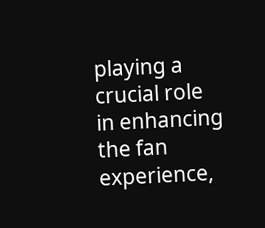playing a crucial role in enhancing the fan experience,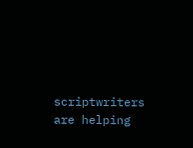scriptwriters are helping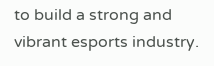to build a strong and vibrant esports industry.